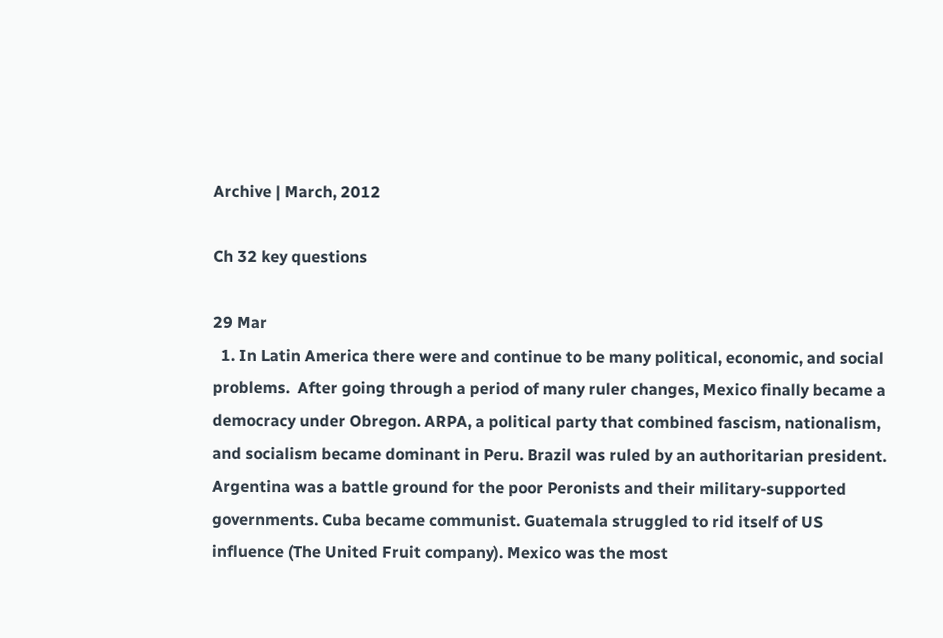Archive | March, 2012

Ch 32 key questions

29 Mar
  1. In Latin America there were and continue to be many political, economic, and social problems.  After going through a period of many ruler changes, Mexico finally became a democracy under Obregon. ARPA, a political party that combined fascism, nationalism, and socialism became dominant in Peru. Brazil was ruled by an authoritarian president. Argentina was a battle ground for the poor Peronists and their military-supported governments. Cuba became communist. Guatemala struggled to rid itself of US influence (The United Fruit company). Mexico was the most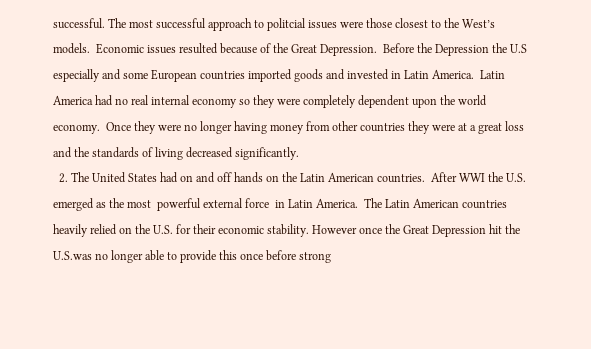successful. The most successful approach to politcial issues were those closest to the West’s models.  Economic issues resulted because of the Great Depression.  Before the Depression the U.S especially and some European countries imported goods and invested in Latin America.  Latin America had no real internal economy so they were completely dependent upon the world economy.  Once they were no longer having money from other countries they were at a great loss and the standards of living decreased significantly.
  2. The United States had on and off hands on the Latin American countries.  After WWI the U.S. emerged as the most  powerful external force  in Latin America.  The Latin American countries heavily relied on the U.S. for their economic stability. However once the Great Depression hit the U.S.was no longer able to provide this once before strong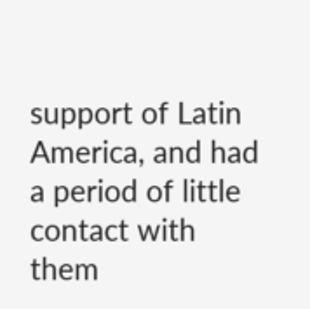support of Latin America, and had a period of little contact with them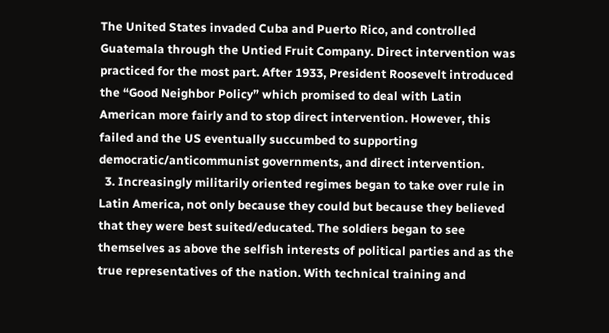The United States invaded Cuba and Puerto Rico, and controlled Guatemala through the Untied Fruit Company. Direct intervention was practiced for the most part. After 1933, President Roosevelt introduced the “Good Neighbor Policy” which promised to deal with Latin American more fairly and to stop direct intervention. However, this failed and the US eventually succumbed to supporting democratic/anticommunist governments, and direct intervention.
  3. Increasingly militarily oriented regimes began to take over rule in Latin America, not only because they could but because they believed that they were best suited/educated. The soldiers began to see themselves as above the selfish interests of political parties and as the true representatives of the nation. With technical training and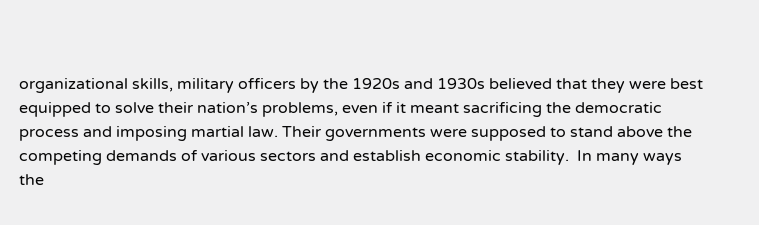organizational skills, military officers by the 1920s and 1930s believed that they were best equipped to solve their nation’s problems, even if it meant sacrificing the democratic process and imposing martial law. Their governments were supposed to stand above the competing demands of various sectors and establish economic stability.  In many ways the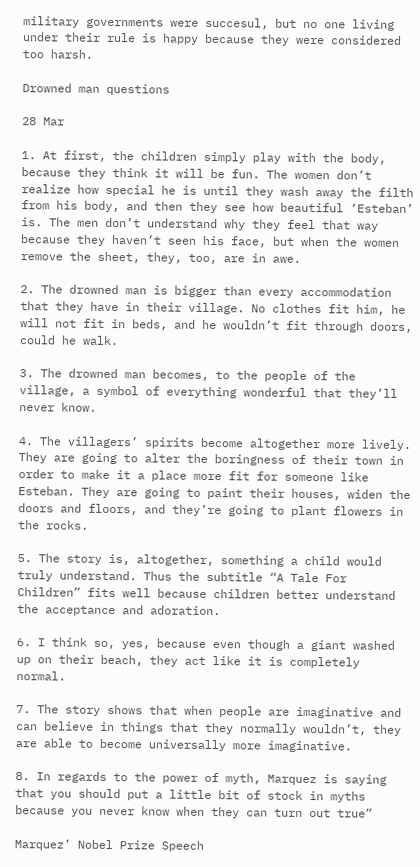military governments were succesul, but no one living under their rule is happy because they were considered too harsh.

Drowned man questions

28 Mar

1. At first, the children simply play with the body, because they think it will be fun. The women don’t realize how special he is until they wash away the filth from his body, and then they see how beautiful ‘Esteban’ is. The men don’t understand why they feel that way because they haven’t seen his face, but when the women remove the sheet, they, too, are in awe.

2. The drowned man is bigger than every accommodation that they have in their village. No clothes fit him, he will not fit in beds, and he wouldn’t fit through doors, could he walk.

3. The drowned man becomes, to the people of the village, a symbol of everything wonderful that they’ll never know.

4. The villagers’ spirits become altogether more lively. They are going to alter the boringness of their town in order to make it a place more fit for someone like Esteban. They are going to paint their houses, widen the doors and floors, and they’re going to plant flowers in the rocks.

5. The story is, altogether, something a child would truly understand. Thus the subtitle “A Tale For Children” fits well because children better understand the acceptance and adoration.

6. I think so, yes, because even though a giant washed up on their beach, they act like it is completely normal.

7. The story shows that when people are imaginative and can believe in things that they normally wouldn’t, they are able to become universally more imaginative.

8. In regards to the power of myth, Marquez is saying that you should put a little bit of stock in myths because you never know when they can turn out true”

Marquez’ Nobel Prize Speech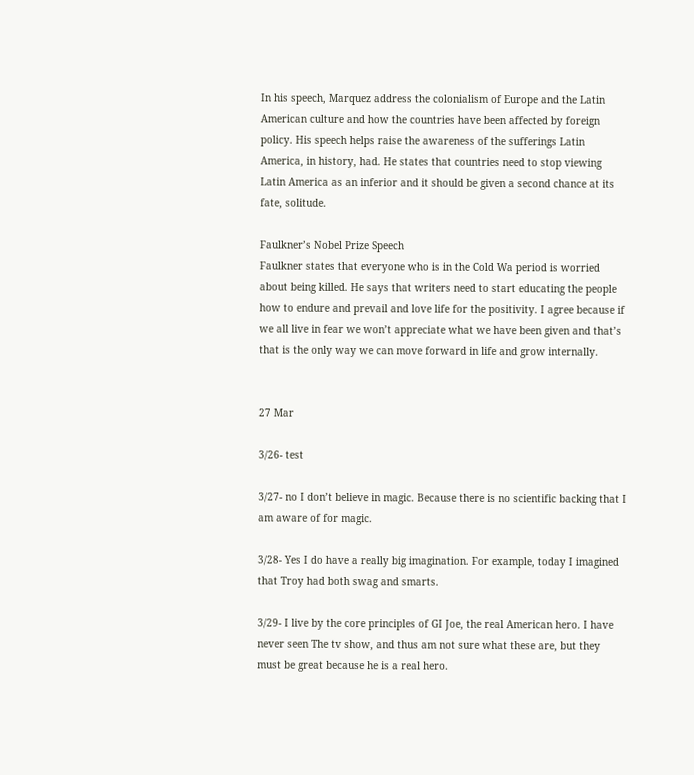In his speech, Marquez address the colonialism of Europe and the Latin American culture and how the countries have been affected by foreign policy. His speech helps raise the awareness of the sufferings Latin America, in history, had. He states that countries need to stop viewing Latin America as an inferior and it should be given a second chance at its fate, solitude.

Faulkner’s Nobel Prize Speech
Faulkner states that everyone who is in the Cold Wa period is worried about being killed. He says that writers need to start educating the people how to endure and prevail and love life for the positivity. I agree because if we all live in fear we won’t appreciate what we have been given and that’s that is the only way we can move forward in life and grow internally.


27 Mar

3/26- test

3/27- no I don’t believe in magic. Because there is no scientific backing that I am aware of for magic.

3/28- Yes I do have a really big imagination. For example, today I imagined that Troy had both swag and smarts.

3/29- I live by the core principles of GI Joe, the real American hero. I have never seen The tv show, and thus am not sure what these are, but they must be great because he is a real hero.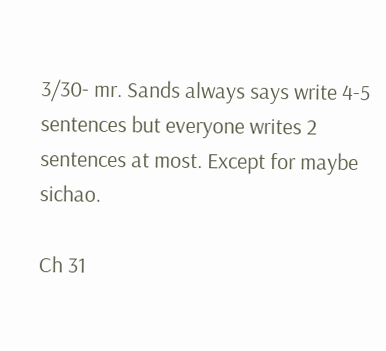3/30- mr. Sands always says write 4-5 sentences but everyone writes 2 sentences at most. Except for maybe sichao.

Ch 31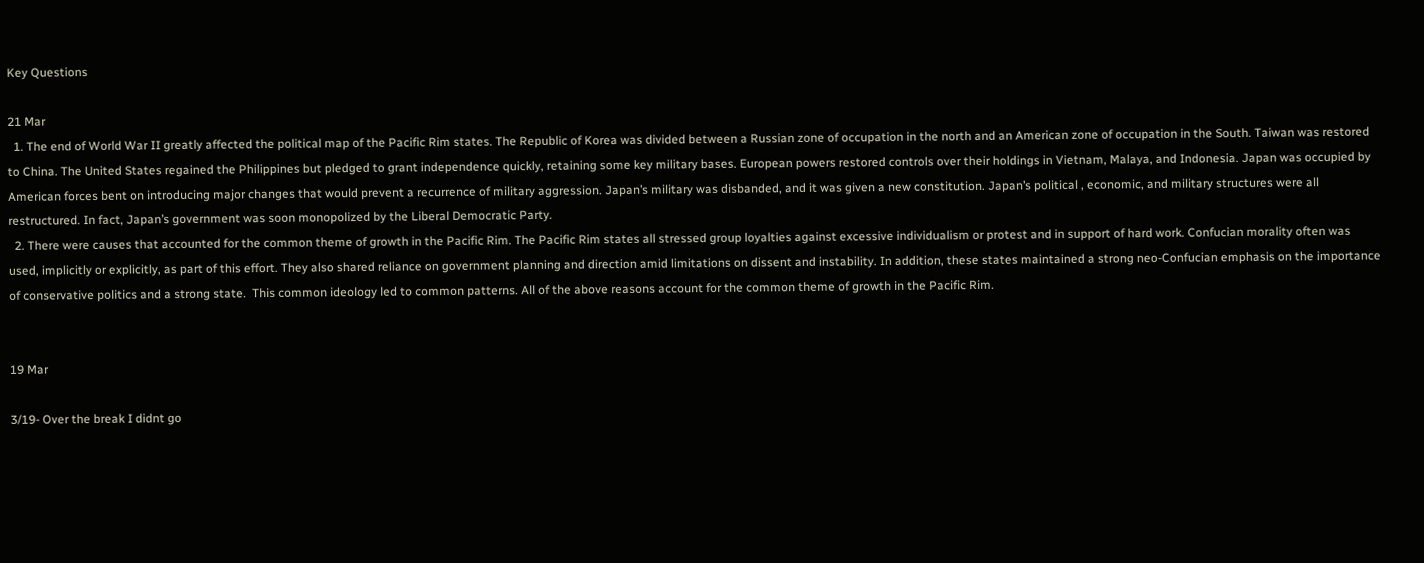Key Questions

21 Mar
  1. The end of World War II greatly affected the political map of the Pacific Rim states. The Republic of Korea was divided between a Russian zone of occupation in the north and an American zone of occupation in the South. Taiwan was restored to China. The United States regained the Philippines but pledged to grant independence quickly, retaining some key military bases. European powers restored controls over their holdings in Vietnam, Malaya, and Indonesia. Japan was occupied by American forces bent on introducing major changes that would prevent a recurrence of military aggression. Japan’s military was disbanded, and it was given a new constitution. Japan’s political , economic, and military structures were all restructured. In fact, Japan’s government was soon monopolized by the Liberal Democratic Party.
  2. There were causes that accounted for the common theme of growth in the Pacific Rim. The Pacific Rim states all stressed group loyalties against excessive individualism or protest and in support of hard work. Confucian morality often was used, implicitly or explicitly, as part of this effort. They also shared reliance on government planning and direction amid limitations on dissent and instability. In addition, these states maintained a strong neo-Confucian emphasis on the importance of conservative politics and a strong state.  This common ideology led to common patterns. All of the above reasons account for the common theme of growth in the Pacific Rim.


19 Mar

3/19- Over the break I didnt go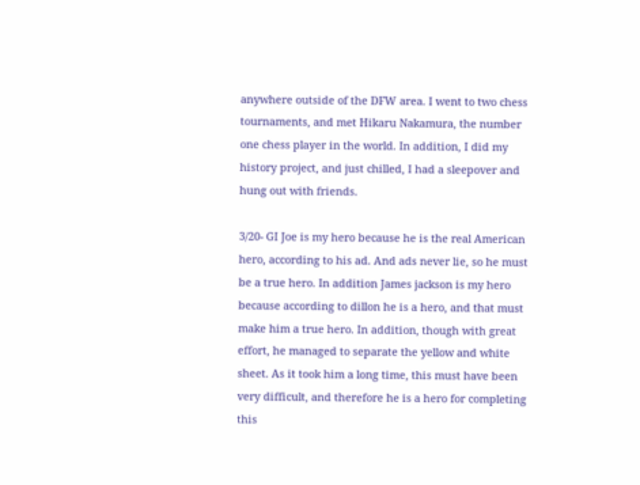anywhere outside of the DFW area. I went to two chess tournaments, and met Hikaru Nakamura, the number one chess player in the world. In addition, I did my history project, and just chilled, I had a sleepover and hung out with friends.

3/20- GI Joe is my hero because he is the real American hero, according to his ad. And ads never lie, so he must be a true hero. In addition James jackson is my hero because according to dillon he is a hero, and that must make him a true hero. In addition, though with great effort, he managed to separate the yellow and white sheet. As it took him a long time, this must have been very difficult, and therefore he is a hero for completing this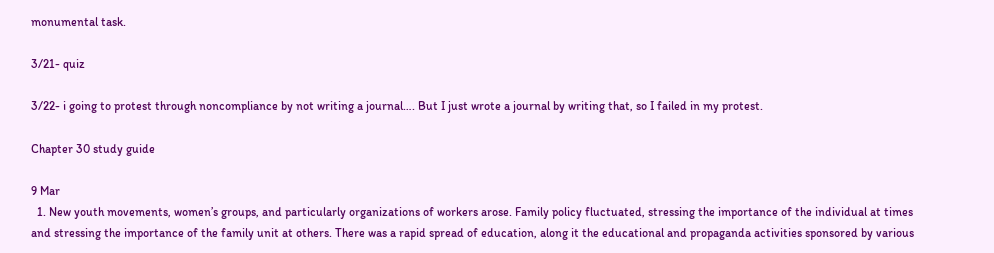monumental task.

3/21- quiz

3/22- i going to protest through noncompliance by not writing a journal…. But I just wrote a journal by writing that, so I failed in my protest.

Chapter 30 study guide

9 Mar
  1. New youth movements, women’s groups, and particularly organizations of workers arose. Family policy fluctuated, stressing the importance of the individual at times and stressing the importance of the family unit at others. There was a rapid spread of education, along it the educational and propaganda activities sponsored by various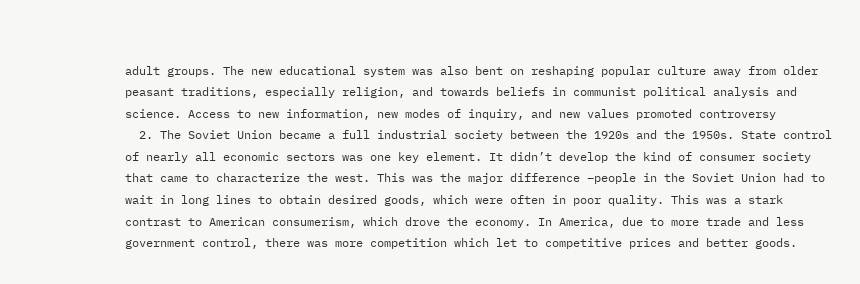adult groups. The new educational system was also bent on reshaping popular culture away from older peasant traditions, especially religion, and towards beliefs in communist political analysis and science. Access to new information, new modes of inquiry, and new values promoted controversy
  2. The Soviet Union became a full industrial society between the 1920s and the 1950s. State control of nearly all economic sectors was one key element. It didn’t develop the kind of consumer society that came to characterize the west. This was the major difference –people in the Soviet Union had to wait in long lines to obtain desired goods, which were often in poor quality. This was a stark contrast to American consumerism, which drove the economy. In America, due to more trade and less government control, there was more competition which let to competitive prices and better goods.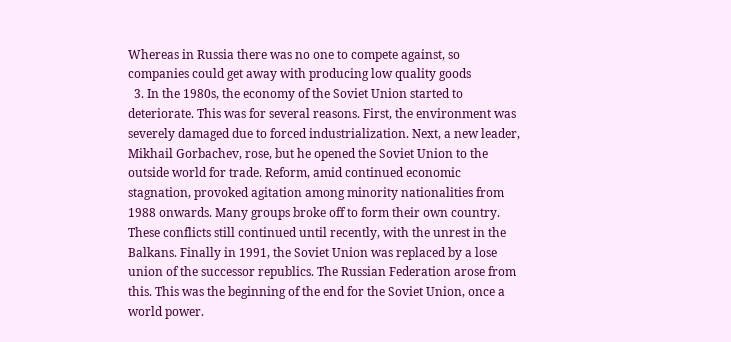Whereas in Russia there was no one to compete against, so companies could get away with producing low quality goods
  3. In the 1980s, the economy of the Soviet Union started to deteriorate. This was for several reasons. First, the environment was severely damaged due to forced industrialization. Next, a new leader, Mikhail Gorbachev, rose, but he opened the Soviet Union to the outside world for trade. Reform, amid continued economic stagnation, provoked agitation among minority nationalities from 1988 onwards. Many groups broke off to form their own country. These conflicts still continued until recently, with the unrest in the Balkans. Finally in 1991, the Soviet Union was replaced by a lose union of the successor republics. The Russian Federation arose from this. This was the beginning of the end for the Soviet Union, once a world power.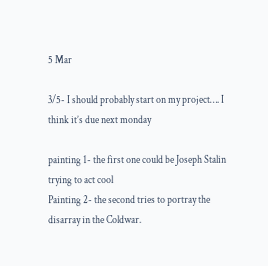5 Mar

3/5- I should probably start on my project…. I think it’s due next monday

painting 1- the first one could be Joseph Stalin trying to act cool
Painting 2- the second tries to portray the disarray in the Coldwar.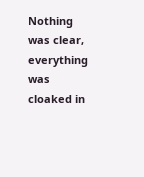Nothing was clear, everything was cloaked in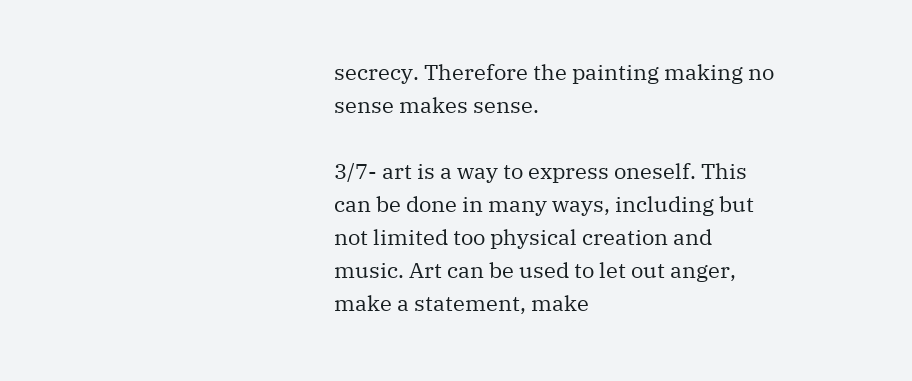secrecy. Therefore the painting making no sense makes sense.

3/7- art is a way to express oneself. This can be done in many ways, including but not limited too physical creation and music. Art can be used to let out anger, make a statement, make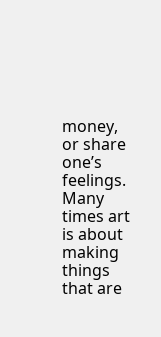money, or share one’s feelings. Many times art is about making things that are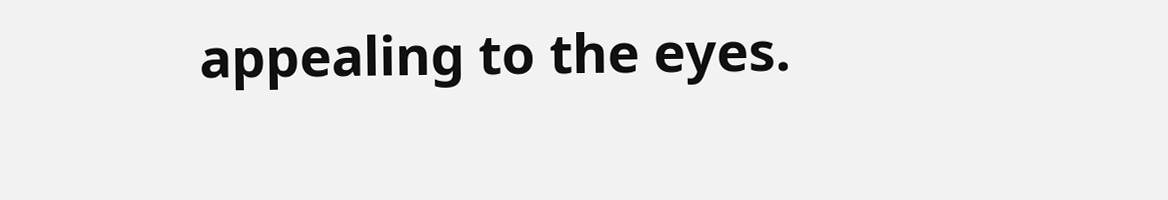appealing to the eyes.